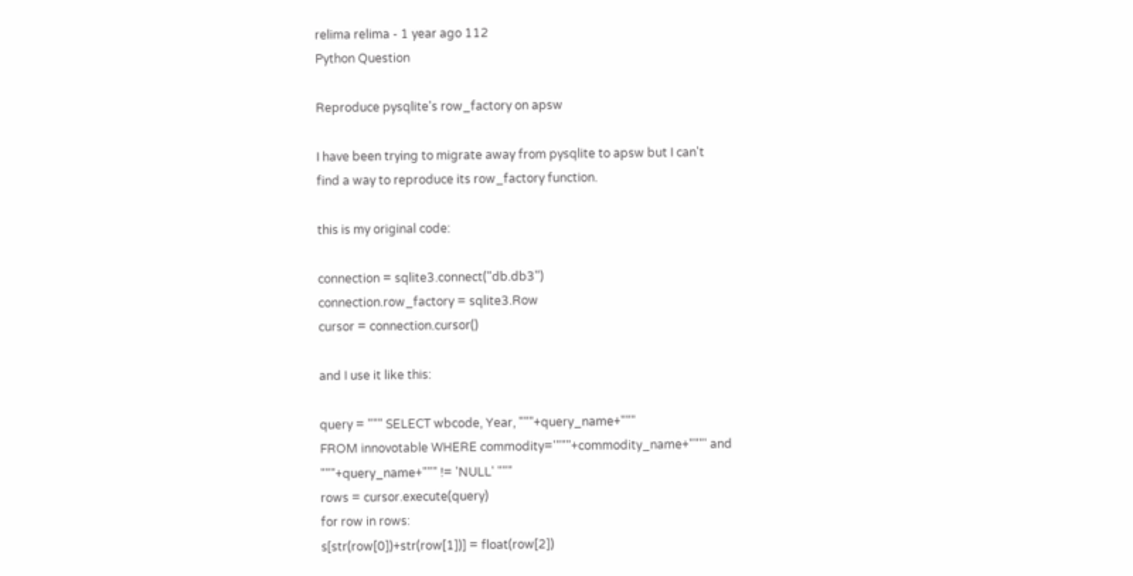relima relima - 1 year ago 112
Python Question

Reproduce pysqlite's row_factory on apsw

I have been trying to migrate away from pysqlite to apsw but I can't
find a way to reproduce its row_factory function.

this is my original code:

connection = sqlite3.connect("db.db3")
connection.row_factory = sqlite3.Row
cursor = connection.cursor()

and I use it like this:

query = """ SELECT wbcode, Year, """+query_name+"""
FROM innovotable WHERE commodity='"""+commodity_name+"""' and
"""+query_name+""" != 'NULL' """
rows = cursor.execute(query)
for row in rows:
s[str(row[0])+str(row[1])] = float(row[2])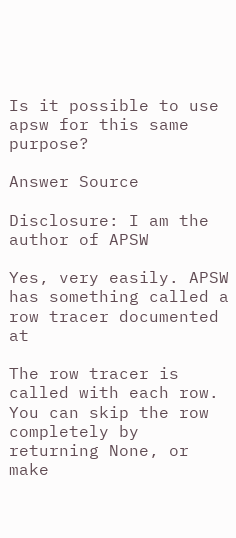Is it possible to use apsw for this same purpose?

Answer Source

Disclosure: I am the author of APSW

Yes, very easily. APSW has something called a row tracer documented at

The row tracer is called with each row. You can skip the row completely by returning None, or make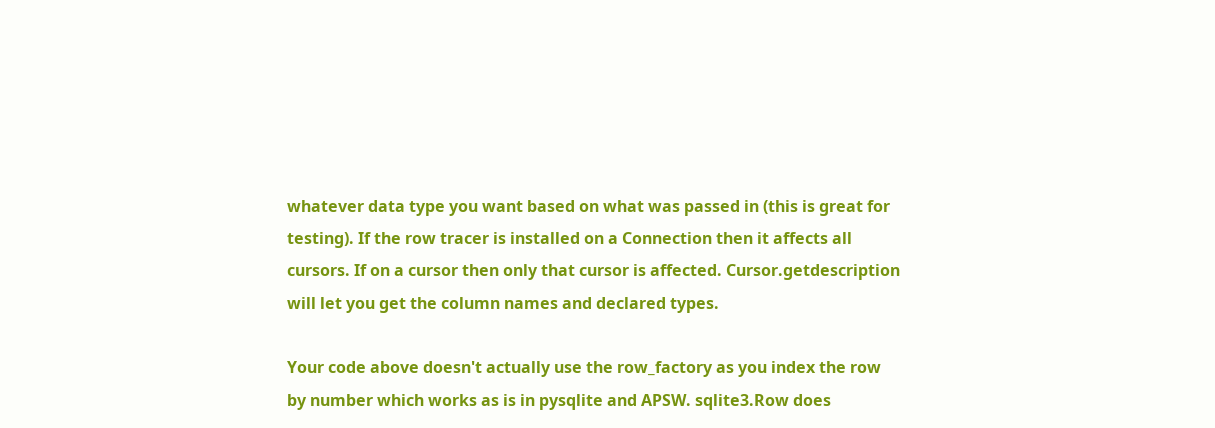whatever data type you want based on what was passed in (this is great for testing). If the row tracer is installed on a Connection then it affects all cursors. If on a cursor then only that cursor is affected. Cursor.getdescription will let you get the column names and declared types.

Your code above doesn't actually use the row_factory as you index the row by number which works as is in pysqlite and APSW. sqlite3.Row does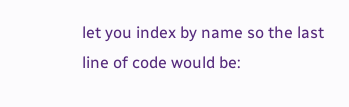let you index by name so the last line of code would be: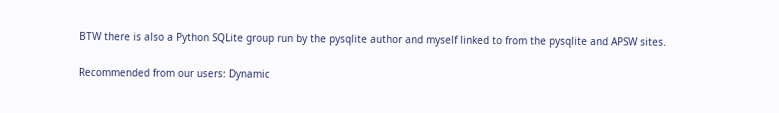BTW there is also a Python SQLite group run by the pysqlite author and myself linked to from the pysqlite and APSW sites.

Recommended from our users: Dynamic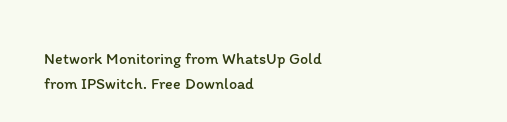Network Monitoring from WhatsUp Gold from IPSwitch. Free Download